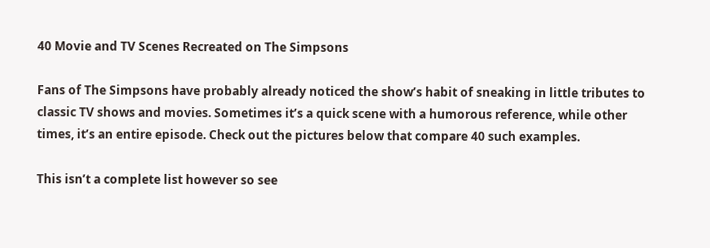40 Movie and TV Scenes Recreated on The Simpsons

Fans of The Simpsons have probably already noticed the show’s habit of sneaking in little tributes to classic TV shows and movies. Sometimes it’s a quick scene with a humorous reference, while other times, it’s an entire episode. Check out the pictures below that compare 40 such examples.

This isn’t a complete list however so see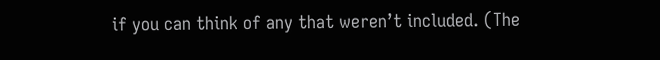if you can think of any that weren’t included. (The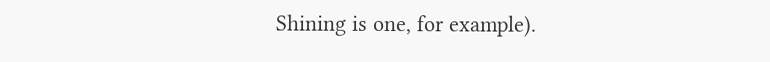Shining is one, for example).